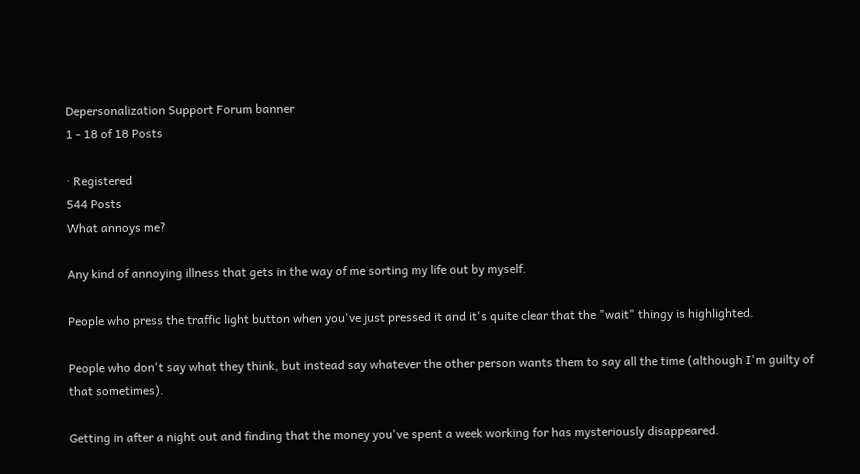Depersonalization Support Forum banner
1 - 18 of 18 Posts

· Registered
544 Posts
What annoys me?

Any kind of annoying illness that gets in the way of me sorting my life out by myself.

People who press the traffic light button when you've just pressed it and it's quite clear that the "wait" thingy is highlighted.

People who don't say what they think, but instead say whatever the other person wants them to say all the time (although I'm guilty of that sometimes).

Getting in after a night out and finding that the money you've spent a week working for has mysteriously disappeared.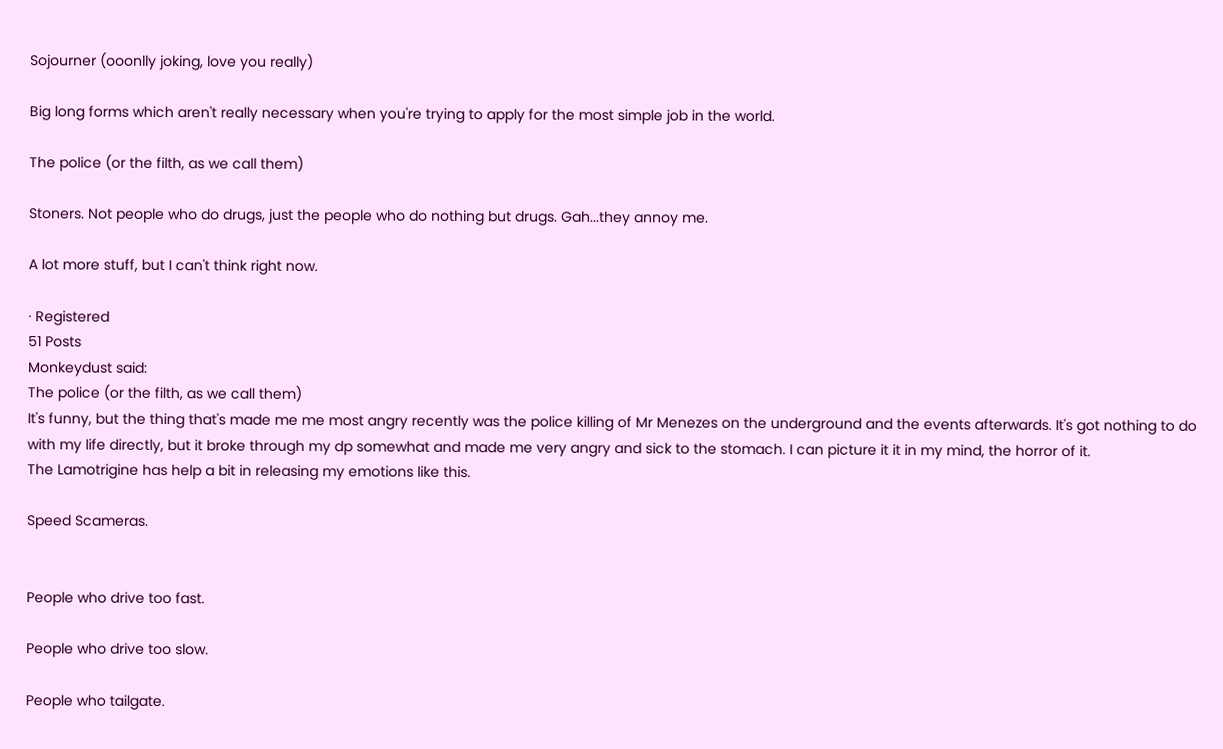Sojourner (ooonlly joking, love you really)

Big long forms which aren't really necessary when you're trying to apply for the most simple job in the world.

The police (or the filth, as we call them)

Stoners. Not people who do drugs, just the people who do nothing but drugs. Gah...they annoy me.

A lot more stuff, but I can't think right now.

· Registered
51 Posts
Monkeydust said:
The police (or the filth, as we call them)
It's funny, but the thing that's made me me most angry recently was the police killing of Mr Menezes on the underground and the events afterwards. It's got nothing to do with my life directly, but it broke through my dp somewhat and made me very angry and sick to the stomach. I can picture it it in my mind, the horror of it.
The Lamotrigine has help a bit in releasing my emotions like this.

Speed Scameras.


People who drive too fast.

People who drive too slow.

People who tailgate.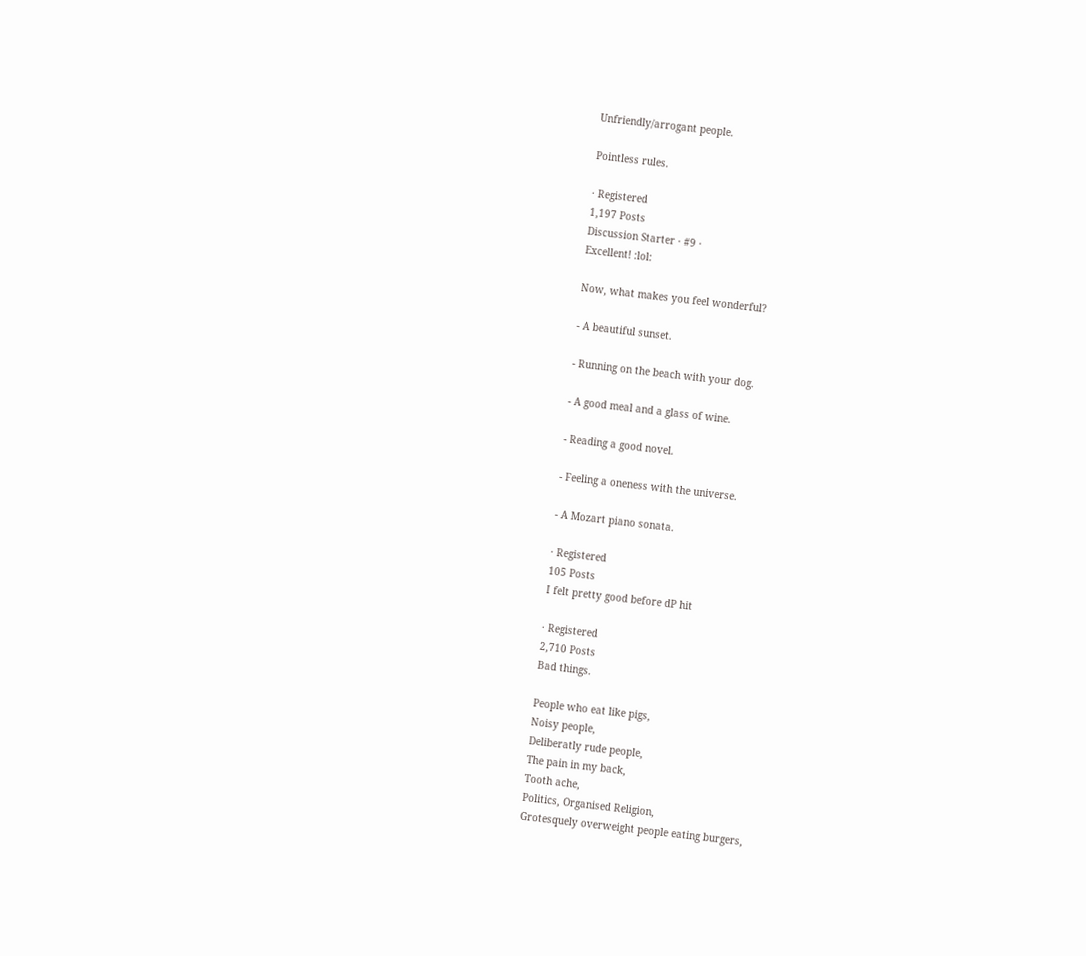Unfriendly/arrogant people.

Pointless rules.

· Registered
1,197 Posts
Discussion Starter · #9 ·
Excellent! :lol:

Now, what makes you feel wonderful?

- A beautiful sunset.

- Running on the beach with your dog.

- A good meal and a glass of wine.

- Reading a good novel.

- Feeling a oneness with the universe.

- A Mozart piano sonata.

· Registered
105 Posts
I felt pretty good before dP hit

· Registered
2,710 Posts
Bad things.

People who eat like pigs,
Noisy people,
Deliberatly rude people,
The pain in my back,
Tooth ache,
Politics, Organised Religion,
Grotesquely overweight people eating burgers,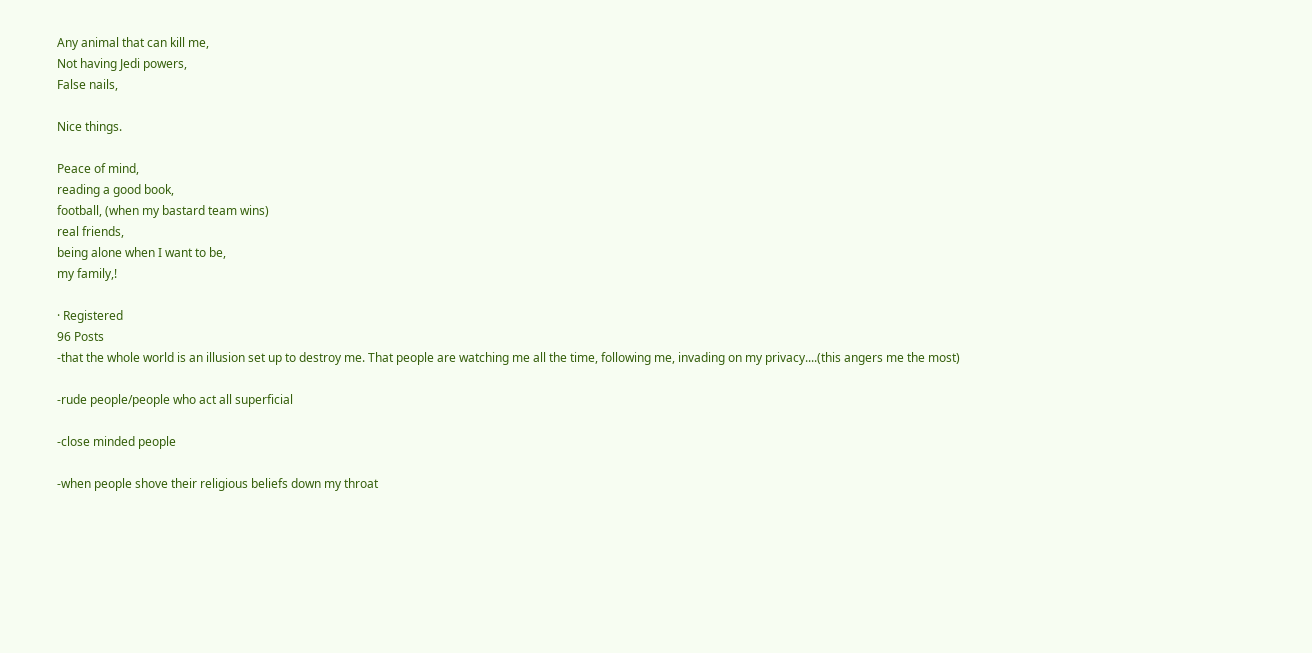Any animal that can kill me,
Not having Jedi powers,
False nails,

Nice things.

Peace of mind,
reading a good book,
football, (when my bastard team wins)
real friends,
being alone when I want to be,
my family,!

· Registered
96 Posts
-that the whole world is an illusion set up to destroy me. That people are watching me all the time, following me, invading on my privacy....(this angers me the most)

-rude people/people who act all superficial

-close minded people

-when people shove their religious beliefs down my throat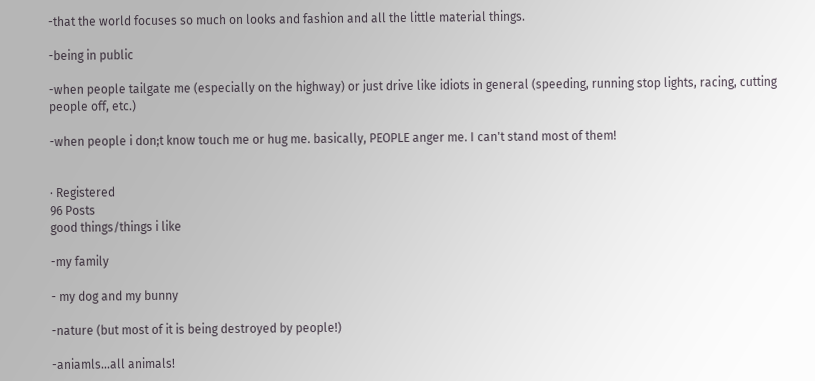-that the world focuses so much on looks and fashion and all the little material things.

-being in public

-when people tailgate me (especially on the highway) or just drive like idiots in general (speeding, running stop lights, racing, cutting people off, etc.)

-when people i don;t know touch me or hug me. basically, PEOPLE anger me. I can't stand most of them!


· Registered
96 Posts
good things/things i like

-my family

- my dog and my bunny

-nature (but most of it is being destroyed by people!)

-aniamls...all animals!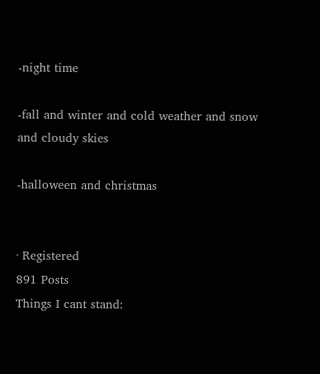-night time

-fall and winter and cold weather and snow and cloudy skies

-halloween and christmas


· Registered
891 Posts
Things I cant stand: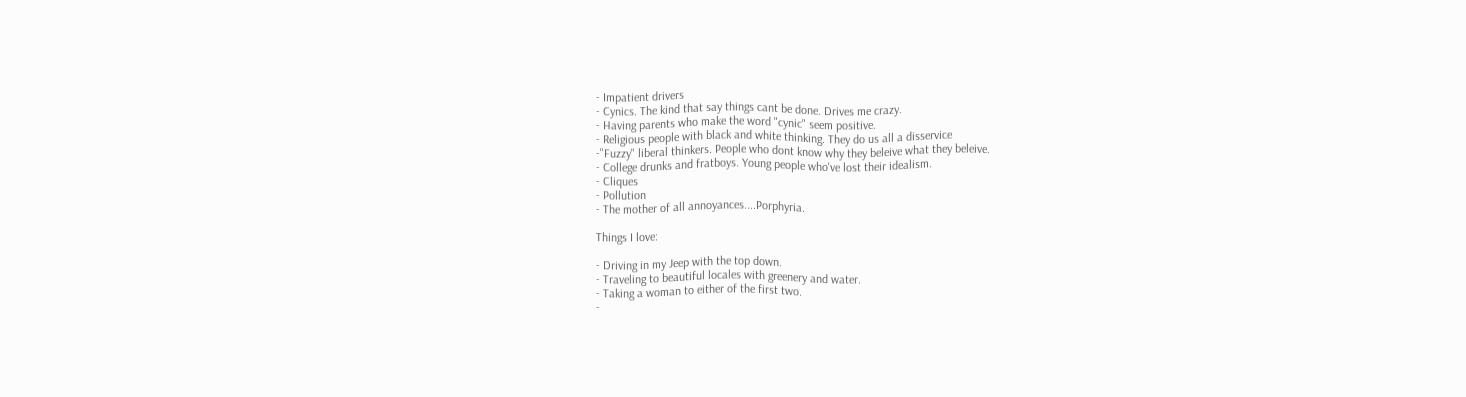- Impatient drivers
- Cynics. The kind that say things cant be done. Drives me crazy.
- Having parents who make the word "cynic" seem positive.
- Religious people with black and white thinking. They do us all a disservice
-"Fuzzy" liberal thinkers. People who dont know why they beleive what they beleive.
- College drunks and fratboys. Young people who've lost their idealism.
- Cliques
- Pollution
- The mother of all annoyances....Porphyria.

Things I love:

- Driving in my Jeep with the top down.
- Traveling to beautiful locales with greenery and water.
- Taking a woman to either of the first two.
-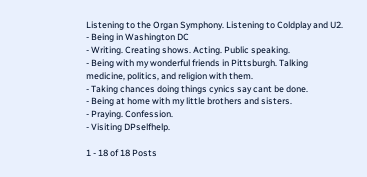Listening to the Organ Symphony. Listening to Coldplay and U2.
- Being in Washington DC
- Writing. Creating shows. Acting. Public speaking.
- Being with my wonderful friends in Pittsburgh. Talking medicine, politics, and religion with them.
- Taking chances doing things cynics say cant be done.
- Being at home with my little brothers and sisters.
- Praying. Confession.
- Visiting DPselfhelp.

1 - 18 of 18 Posts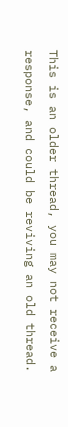This is an older thread, you may not receive a response, and could be reviving an old thread.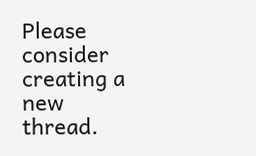Please consider creating a new thread.